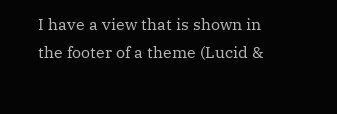I have a view that is shown in the footer of a theme (Lucid &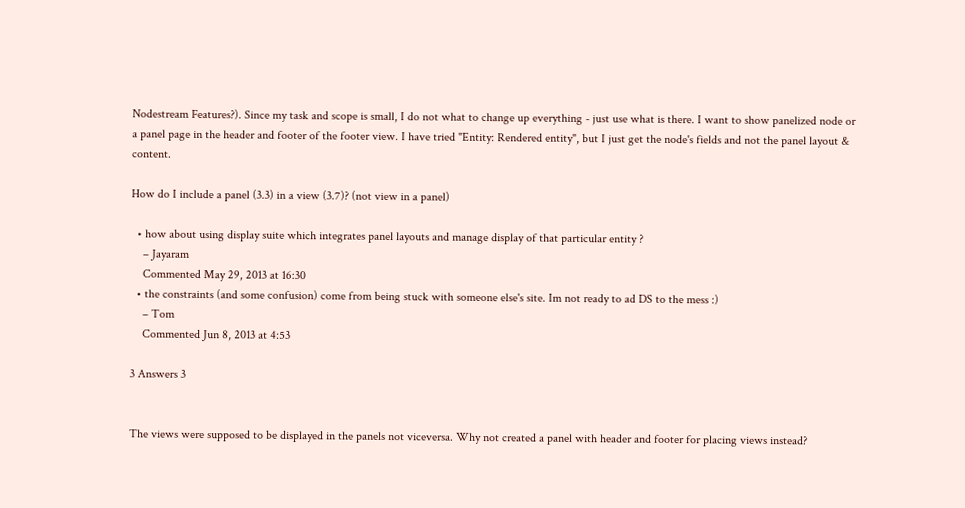Nodestream Features?). Since my task and scope is small, I do not what to change up everything - just use what is there. I want to show panelized node or a panel page in the header and footer of the footer view. I have tried "Entity: Rendered entity", but I just get the node's fields and not the panel layout & content.

How do I include a panel (3.3) in a view (3.7)? (not view in a panel)

  • how about using display suite which integrates panel layouts and manage display of that particular entity ?
    – Jayaram
    Commented May 29, 2013 at 16:30
  • the constraints (and some confusion) come from being stuck with someone else's site. Im not ready to ad DS to the mess :)
    – Tom
    Commented Jun 8, 2013 at 4:53

3 Answers 3


The views were supposed to be displayed in the panels not viceversa. Why not created a panel with header and footer for placing views instead?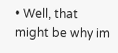• Well, that might be why im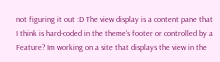not figuring it out :D The view display is a content pane that I think is hard-coded in the theme's footer or controlled by a Feature? Im working on a site that displays the view in the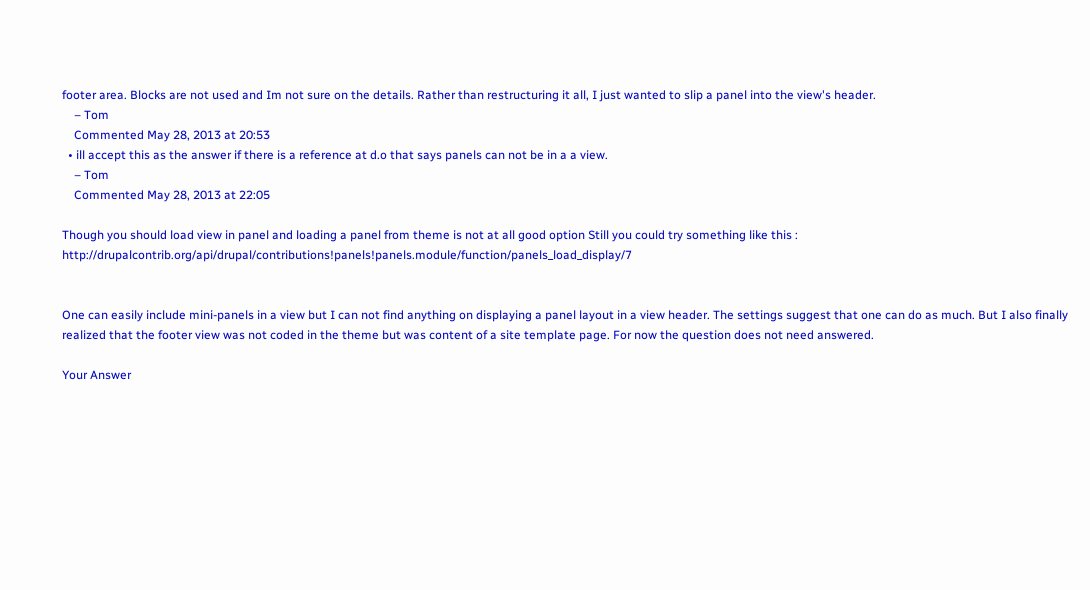footer area. Blocks are not used and Im not sure on the details. Rather than restructuring it all, I just wanted to slip a panel into the view's header.
    – Tom
    Commented May 28, 2013 at 20:53
  • ill accept this as the answer if there is a reference at d.o that says panels can not be in a a view.
    – Tom
    Commented May 28, 2013 at 22:05

Though you should load view in panel and loading a panel from theme is not at all good option Still you could try something like this : http://drupalcontrib.org/api/drupal/contributions!panels!panels.module/function/panels_load_display/7


One can easily include mini-panels in a view but I can not find anything on displaying a panel layout in a view header. The settings suggest that one can do as much. But I also finally realized that the footer view was not coded in the theme but was content of a site template page. For now the question does not need answered.

Your Answer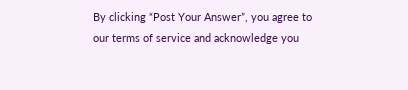By clicking “Post Your Answer”, you agree to our terms of service and acknowledge you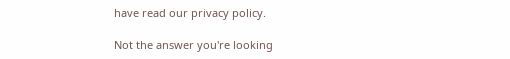have read our privacy policy.

Not the answer you're looking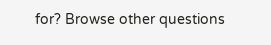for? Browse other questions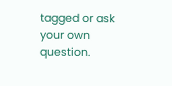tagged or ask your own question.